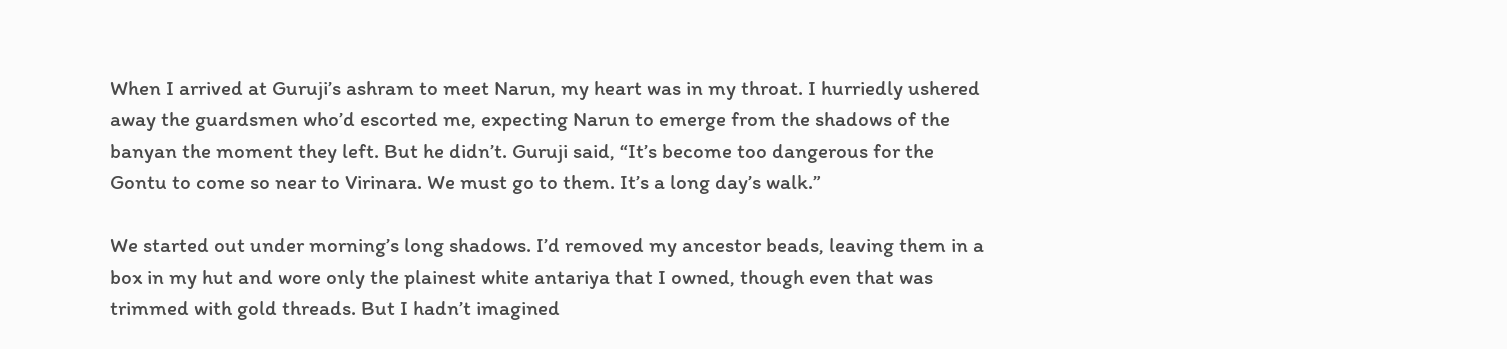When I arrived at Guruji’s ashram to meet Narun, my heart was in my throat. I hurriedly ushered away the guardsmen who’d escorted me, expecting Narun to emerge from the shadows of the banyan the moment they left. But he didn’t. Guruji said, “It’s become too dangerous for the Gontu to come so near to Virinara. We must go to them. It’s a long day’s walk.”

We started out under morning’s long shadows. I’d removed my ancestor beads, leaving them in a box in my hut and wore only the plainest white antariya that I owned, though even that was trimmed with gold threads. But I hadn’t imagined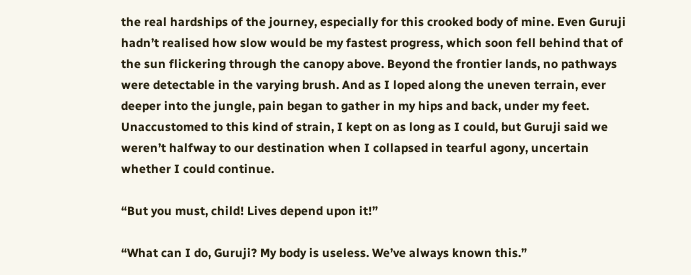the real hardships of the journey, especially for this crooked body of mine. Even Guruji hadn’t realised how slow would be my fastest progress, which soon fell behind that of the sun flickering through the canopy above. Beyond the frontier lands, no pathways were detectable in the varying brush. And as I loped along the uneven terrain, ever deeper into the jungle, pain began to gather in my hips and back, under my feet. Unaccustomed to this kind of strain, I kept on as long as I could, but Guruji said we weren’t halfway to our destination when I collapsed in tearful agony, uncertain whether I could continue.

“But you must, child! Lives depend upon it!”

“What can I do, Guruji? My body is useless. We’ve always known this.”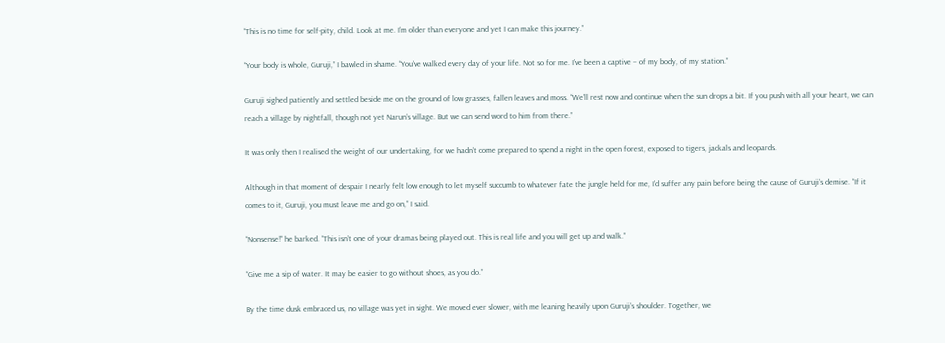“This is no time for self-pity, child. Look at me. I’m older than everyone and yet I can make this journey.”

“Your body is whole, Guruji,” I bawled in shame. “You’ve walked every day of your life. Not so for me. I’ve been a captive – of my body, of my station.”

Guruji sighed patiently and settled beside me on the ground of low grasses, fallen leaves and moss. “We’ll rest now and continue when the sun drops a bit. If you push with all your heart, we can reach a village by nightfall, though not yet Narun’s village. But we can send word to him from there.”

It was only then I realised the weight of our undertaking, for we hadn’t come prepared to spend a night in the open forest, exposed to tigers, jackals and leopards.

Although in that moment of despair I nearly felt low enough to let myself succumb to whatever fate the jungle held for me, I’d suffer any pain before being the cause of Guruji’s demise. “If it comes to it, Guruji, you must leave me and go on,” I said.

“Nonsense!” he barked. “This isn’t one of your dramas being played out. This is real life and you will get up and walk.”

“Give me a sip of water. It may be easier to go without shoes, as you do.”

By the time dusk embraced us, no village was yet in sight. We moved ever slower, with me leaning heavily upon Guruji’s shoulder. Together, we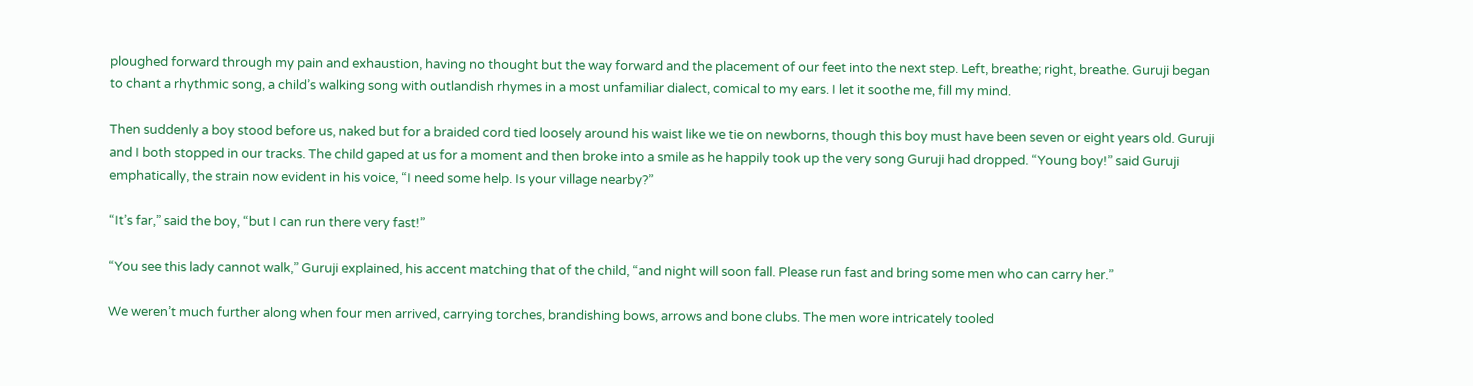ploughed forward through my pain and exhaustion, having no thought but the way forward and the placement of our feet into the next step. Left, breathe; right, breathe. Guruji began to chant a rhythmic song, a child’s walking song with outlandish rhymes in a most unfamiliar dialect, comical to my ears. I let it soothe me, fill my mind.

Then suddenly a boy stood before us, naked but for a braided cord tied loosely around his waist like we tie on newborns, though this boy must have been seven or eight years old. Guruji and I both stopped in our tracks. The child gaped at us for a moment and then broke into a smile as he happily took up the very song Guruji had dropped. “Young boy!” said Guruji emphatically, the strain now evident in his voice, “I need some help. Is your village nearby?”

“It’s far,” said the boy, “but I can run there very fast!”

“You see this lady cannot walk,” Guruji explained, his accent matching that of the child, “and night will soon fall. Please run fast and bring some men who can carry her.”

We weren’t much further along when four men arrived, carrying torches, brandishing bows, arrows and bone clubs. The men wore intricately tooled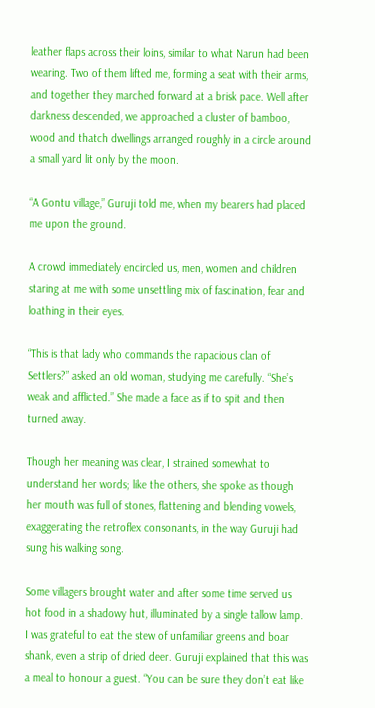leather flaps across their loins, similar to what Narun had been wearing. Two of them lifted me, forming a seat with their arms, and together they marched forward at a brisk pace. Well after darkness descended, we approached a cluster of bamboo, wood and thatch dwellings arranged roughly in a circle around a small yard lit only by the moon.

“A Gontu village,” Guruji told me, when my bearers had placed me upon the ground.

A crowd immediately encircled us, men, women and children staring at me with some unsettling mix of fascination, fear and loathing in their eyes.

“This is that lady who commands the rapacious clan of Settlers?” asked an old woman, studying me carefully. “She’s weak and afflicted.” She made a face as if to spit and then turned away.

Though her meaning was clear, I strained somewhat to understand her words; like the others, she spoke as though her mouth was full of stones, flattening and blending vowels, exaggerating the retroflex consonants, in the way Guruji had sung his walking song.

Some villagers brought water and after some time served us hot food in a shadowy hut, illuminated by a single tallow lamp. I was grateful to eat the stew of unfamiliar greens and boar shank, even a strip of dried deer. Guruji explained that this was a meal to honour a guest. “You can be sure they don’t eat like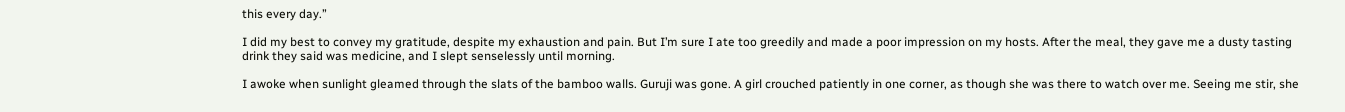this every day.”

I did my best to convey my gratitude, despite my exhaustion and pain. But I’m sure I ate too greedily and made a poor impression on my hosts. After the meal, they gave me a dusty tasting drink they said was medicine, and I slept senselessly until morning.

I awoke when sunlight gleamed through the slats of the bamboo walls. Guruji was gone. A girl crouched patiently in one corner, as though she was there to watch over me. Seeing me stir, she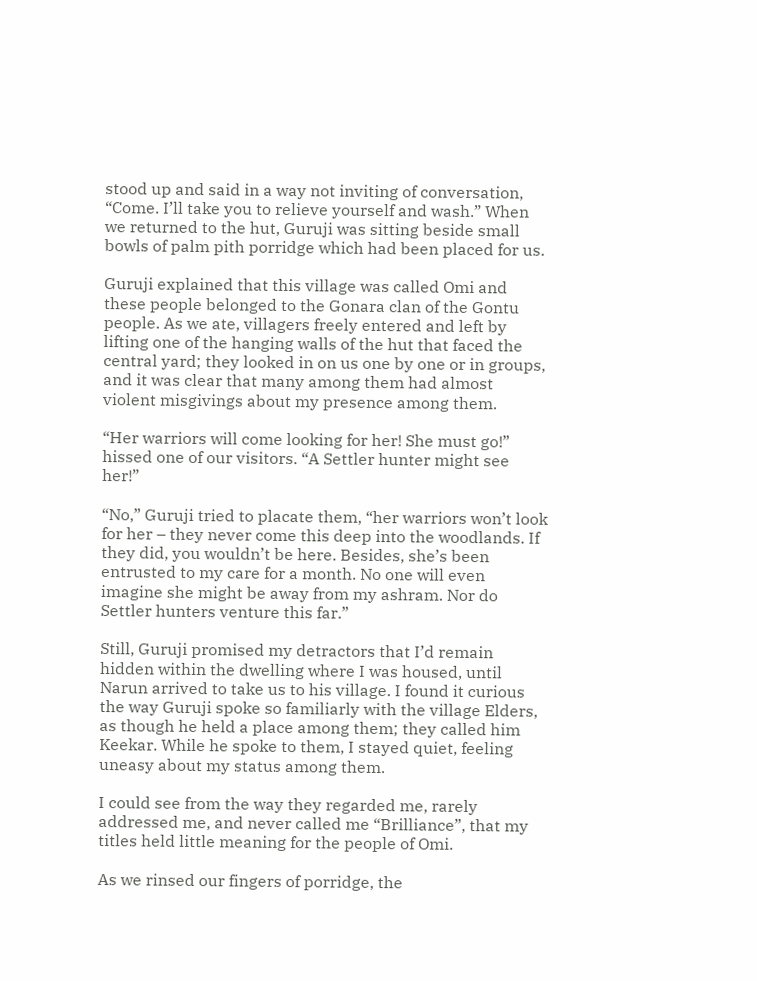stood up and said in a way not inviting of conversation, “Come. I’ll take you to relieve yourself and wash.” When we returned to the hut, Guruji was sitting beside small bowls of palm pith porridge which had been placed for us.

Guruji explained that this village was called Omi and these people belonged to the Gonara clan of the Gontu people. As we ate, villagers freely entered and left by lifting one of the hanging walls of the hut that faced the central yard; they looked in on us one by one or in groups, and it was clear that many among them had almost violent misgivings about my presence among them.

“Her warriors will come looking for her! She must go!” hissed one of our visitors. “A Settler hunter might see her!”

“No,” Guruji tried to placate them, “her warriors won’t look for her – they never come this deep into the woodlands. If they did, you wouldn’t be here. Besides, she’s been entrusted to my care for a month. No one will even imagine she might be away from my ashram. Nor do Settler hunters venture this far.”

Still, Guruji promised my detractors that I’d remain hidden within the dwelling where I was housed, until Narun arrived to take us to his village. I found it curious the way Guruji spoke so familiarly with the village Elders, as though he held a place among them; they called him Keekar. While he spoke to them, I stayed quiet, feeling uneasy about my status among them.

I could see from the way they regarded me, rarely addressed me, and never called me “Brilliance”, that my titles held little meaning for the people of Omi.

As we rinsed our fingers of porridge, the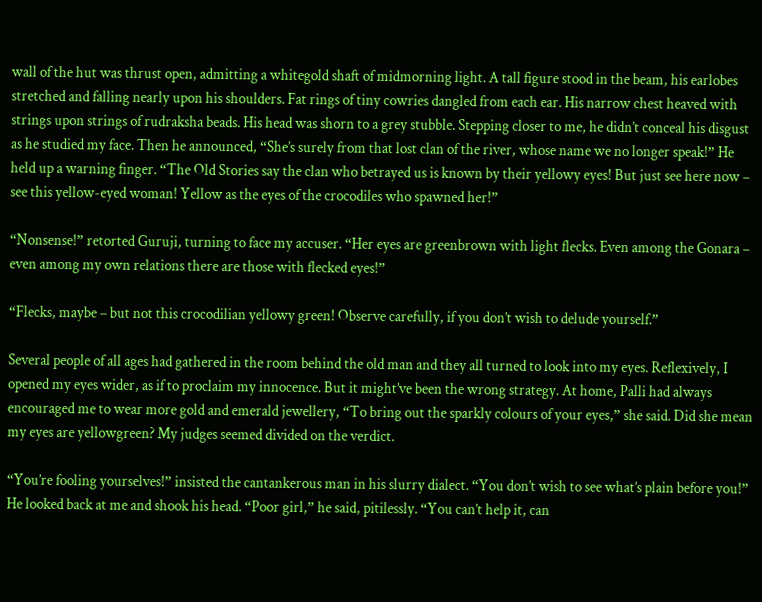wall of the hut was thrust open, admitting a whitegold shaft of midmorning light. A tall figure stood in the beam, his earlobes stretched and falling nearly upon his shoulders. Fat rings of tiny cowries dangled from each ear. His narrow chest heaved with strings upon strings of rudraksha beads. His head was shorn to a grey stubble. Stepping closer to me, he didn’t conceal his disgust as he studied my face. Then he announced, “She’s surely from that lost clan of the river, whose name we no longer speak!” He held up a warning finger. “The Old Stories say the clan who betrayed us is known by their yellowy eyes! But just see here now – see this yellow-eyed woman! Yellow as the eyes of the crocodiles who spawned her!”

“Nonsense!” retorted Guruji, turning to face my accuser. “Her eyes are greenbrown with light flecks. Even among the Gonara – even among my own relations there are those with flecked eyes!”

“Flecks, maybe – but not this crocodilian yellowy green! Observe carefully, if you don’t wish to delude yourself.”

Several people of all ages had gathered in the room behind the old man and they all turned to look into my eyes. Reflexively, I opened my eyes wider, as if to proclaim my innocence. But it might’ve been the wrong strategy. At home, Palli had always encouraged me to wear more gold and emerald jewellery, “To bring out the sparkly colours of your eyes,” she said. Did she mean my eyes are yellowgreen? My judges seemed divided on the verdict.

“You’re fooling yourselves!” insisted the cantankerous man in his slurry dialect. “You don’t wish to see what’s plain before you!” He looked back at me and shook his head. “Poor girl,” he said, pitilessly. “You can’t help it, can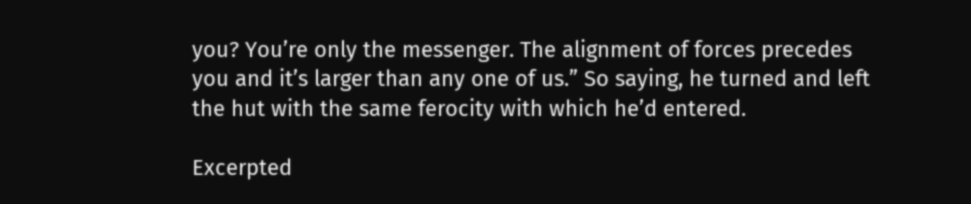you? You’re only the messenger. The alignment of forces precedes you and it’s larger than any one of us.” So saying, he turned and left the hut with the same ferocity with which he’d entered.

Excerpted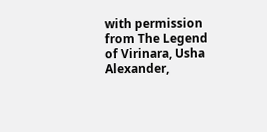with permission from The Legend of Virinara, Usha Alexander,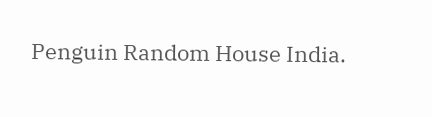Penguin Random House India.